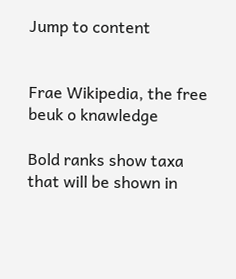Jump to content


Frae Wikipedia, the free beuk o knawledge

Bold ranks show taxa that will be shown in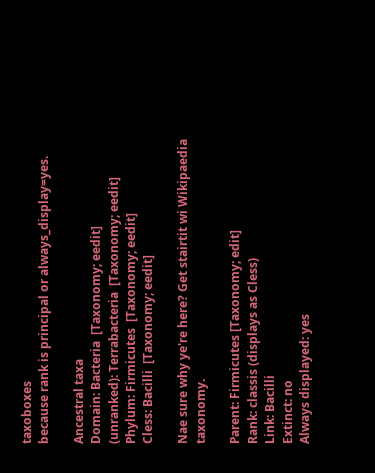taxoboxes
because rank is principal or always_display=yes.

Ancestral taxa
Domain: Bacteria  [Taxonomy; eedit]
(unranked): Terrabacteria  [Taxonomy; eedit]
Phylum: Firmicutes  [Taxonomy; eedit]
Cless: Bacilli  [Taxonomy; eedit]

Nae sure why ye're here? Get stairtit wi Wikipaedia taxonomy.

Parent: Firmicutes [Taxonomy; edit]
Rank: classis (displays as Cless)
Link: Bacilli
Extinct: no
Always displayed: yes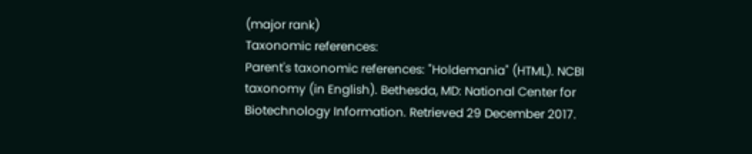(major rank)
Taxonomic references:
Parent's taxonomic references: "Holdemania" (HTML). NCBI taxonomy (in English). Bethesda, MD: National Center for Biotechnology Information. Retrieved 29 December 2017.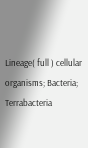Lineage( full ) cellular organisms; Bacteria; Terrabacteria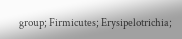group; Firmicutes; Erysipelotrichia;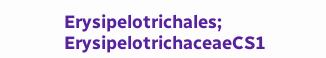Erysipelotrichales; ErysipelotrichaceaeCS1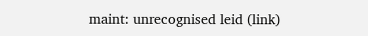maint: unrecognised leid (link)